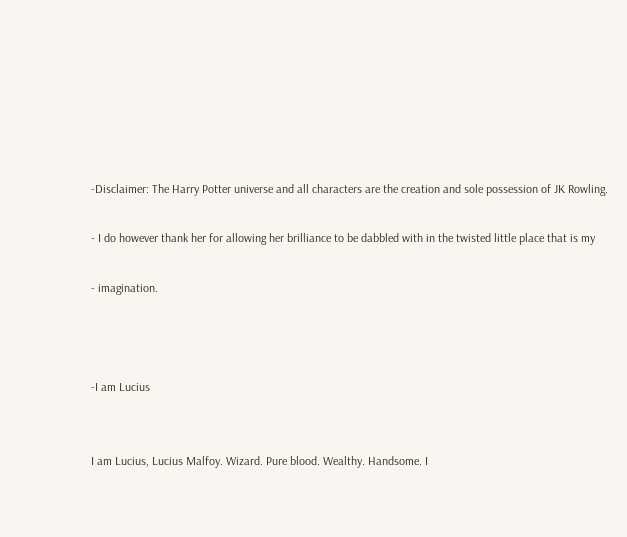-Disclaimer: The Harry Potter universe and all characters are the creation and sole possession of JK Rowling.

- I do however thank her for allowing her brilliance to be dabbled with in the twisted little place that is my

- imagination.



-I am Lucius


I am Lucius, Lucius Malfoy. Wizard. Pure blood. Wealthy. Handsome. I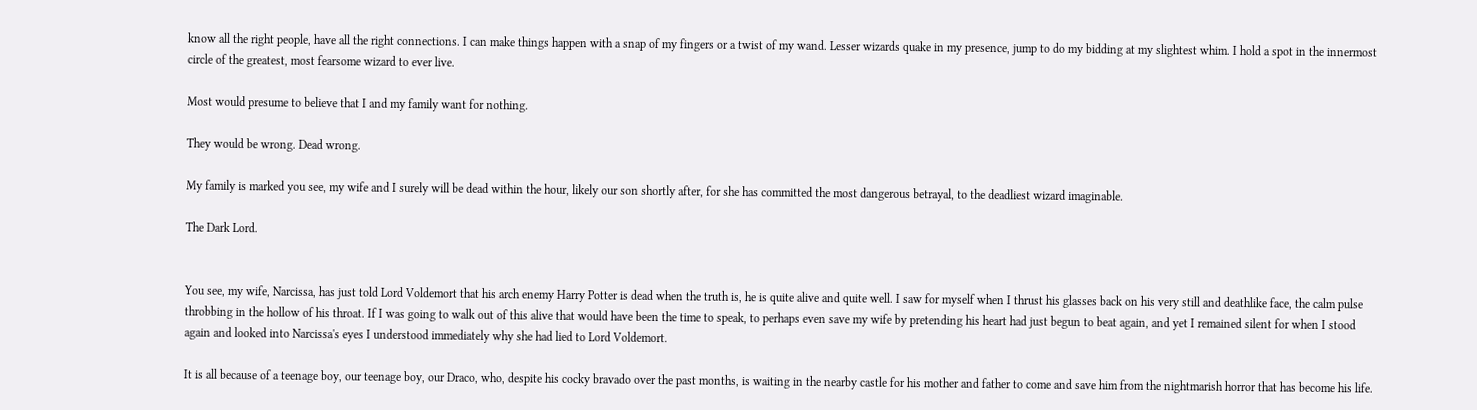know all the right people, have all the right connections. I can make things happen with a snap of my fingers or a twist of my wand. Lesser wizards quake in my presence, jump to do my bidding at my slightest whim. I hold a spot in the innermost circle of the greatest, most fearsome wizard to ever live.

Most would presume to believe that I and my family want for nothing.

They would be wrong. Dead wrong.

My family is marked you see, my wife and I surely will be dead within the hour, likely our son shortly after, for she has committed the most dangerous betrayal, to the deadliest wizard imaginable.

The Dark Lord.


You see, my wife, Narcissa, has just told Lord Voldemort that his arch enemy Harry Potter is dead when the truth is, he is quite alive and quite well. I saw for myself when I thrust his glasses back on his very still and deathlike face, the calm pulse throbbing in the hollow of his throat. If I was going to walk out of this alive that would have been the time to speak, to perhaps even save my wife by pretending his heart had just begun to beat again, and yet I remained silent for when I stood again and looked into Narcissa's eyes I understood immediately why she had lied to Lord Voldemort.

It is all because of a teenage boy, our teenage boy, our Draco, who, despite his cocky bravado over the past months, is waiting in the nearby castle for his mother and father to come and save him from the nightmarish horror that has become his life.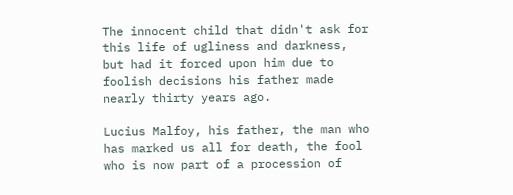The innocent child that didn't ask for this life of ugliness and darkness, but had it forced upon him due to foolish decisions his father made nearly thirty years ago.

Lucius Malfoy, his father, the man who has marked us all for death, the fool who is now part of a procession of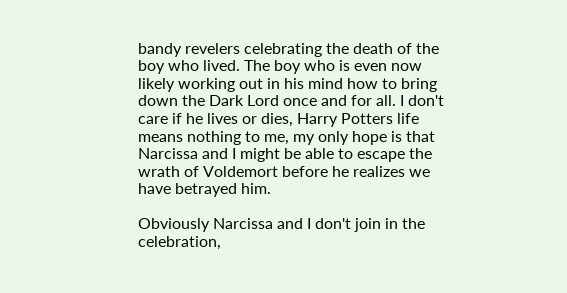bandy revelers celebrating the death of the boy who lived. The boy who is even now likely working out in his mind how to bring down the Dark Lord once and for all. I don't care if he lives or dies, Harry Potters life means nothing to me, my only hope is that Narcissa and I might be able to escape the wrath of Voldemort before he realizes we have betrayed him.

Obviously Narcissa and I don't join in the celebration,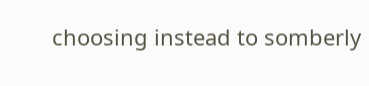choosing instead to somberly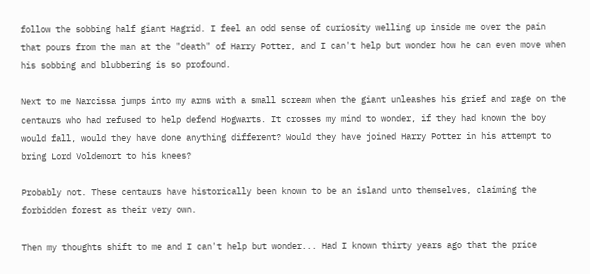follow the sobbing half giant Hagrid. I feel an odd sense of curiosity welling up inside me over the pain that pours from the man at the "death" of Harry Potter, and I can't help but wonder how he can even move when his sobbing and blubbering is so profound.

Next to me Narcissa jumps into my arms with a small scream when the giant unleashes his grief and rage on the centaurs who had refused to help defend Hogwarts. It crosses my mind to wonder, if they had known the boy would fall, would they have done anything different? Would they have joined Harry Potter in his attempt to bring Lord Voldemort to his knees?

Probably not. These centaurs have historically been known to be an island unto themselves, claiming the forbidden forest as their very own.

Then my thoughts shift to me and I can't help but wonder... Had I known thirty years ago that the price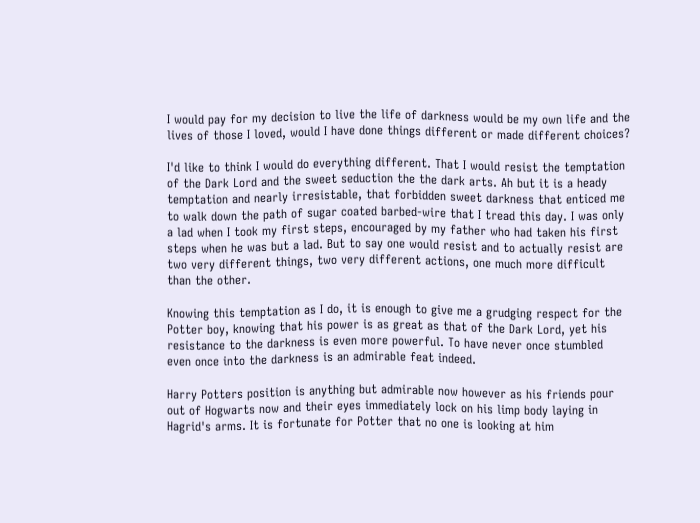I would pay for my decision to live the life of darkness would be my own life and the lives of those I loved, would I have done things different or made different choices?

I'd like to think I would do everything different. That I would resist the temptation of the Dark Lord and the sweet seduction the the dark arts. Ah but it is a heady temptation and nearly irresistable, that forbidden sweet darkness that enticed me to walk down the path of sugar coated barbed-wire that I tread this day. I was only a lad when I took my first steps, encouraged by my father who had taken his first steps when he was but a lad. But to say one would resist and to actually resist are two very different things, two very different actions, one much more difficult than the other.

Knowing this temptation as I do, it is enough to give me a grudging respect for the Potter boy, knowing that his power is as great as that of the Dark Lord, yet his resistance to the darkness is even more powerful. To have never once stumbled even once into the darkness is an admirable feat indeed.

Harry Potters position is anything but admirable now however as his friends pour out of Hogwarts now and their eyes immediately lock on his limp body laying in Hagrid's arms. It is fortunate for Potter that no one is looking at him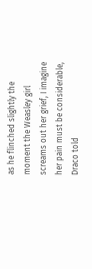as he flinched slightly the moment the Weasley girl screams out her grief, I imagine her pain must be considerable, Draco told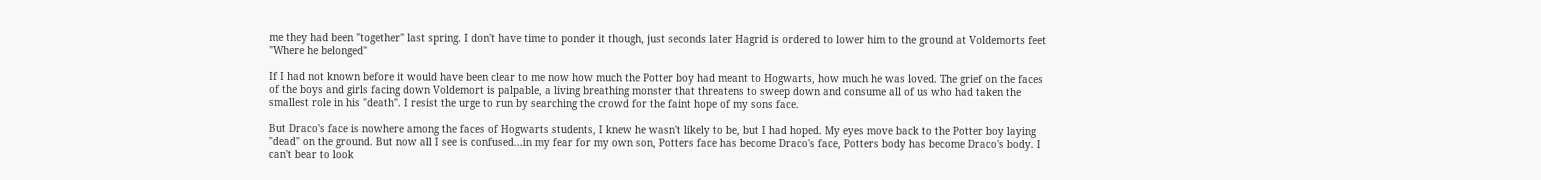me they had been "together" last spring. I don't have time to ponder it though, just seconds later Hagrid is ordered to lower him to the ground at Voldemorts feet "Where he belonged"

If I had not known before it would have been clear to me now how much the Potter boy had meant to Hogwarts, how much he was loved. The grief on the faces of the boys and girls facing down Voldemort is palpable, a living breathing monster that threatens to sweep down and consume all of us who had taken the smallest role in his "death". I resist the urge to run by searching the crowd for the faint hope of my sons face.

But Draco's face is nowhere among the faces of Hogwarts students, I knew he wasn't likely to be, but I had hoped. My eyes move back to the Potter boy laying "dead" on the ground. But now all I see is confused...in my fear for my own son, Potters face has become Draco's face, Potters body has become Draco's body. I can't bear to look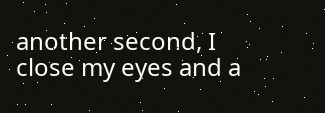another second, I close my eyes and a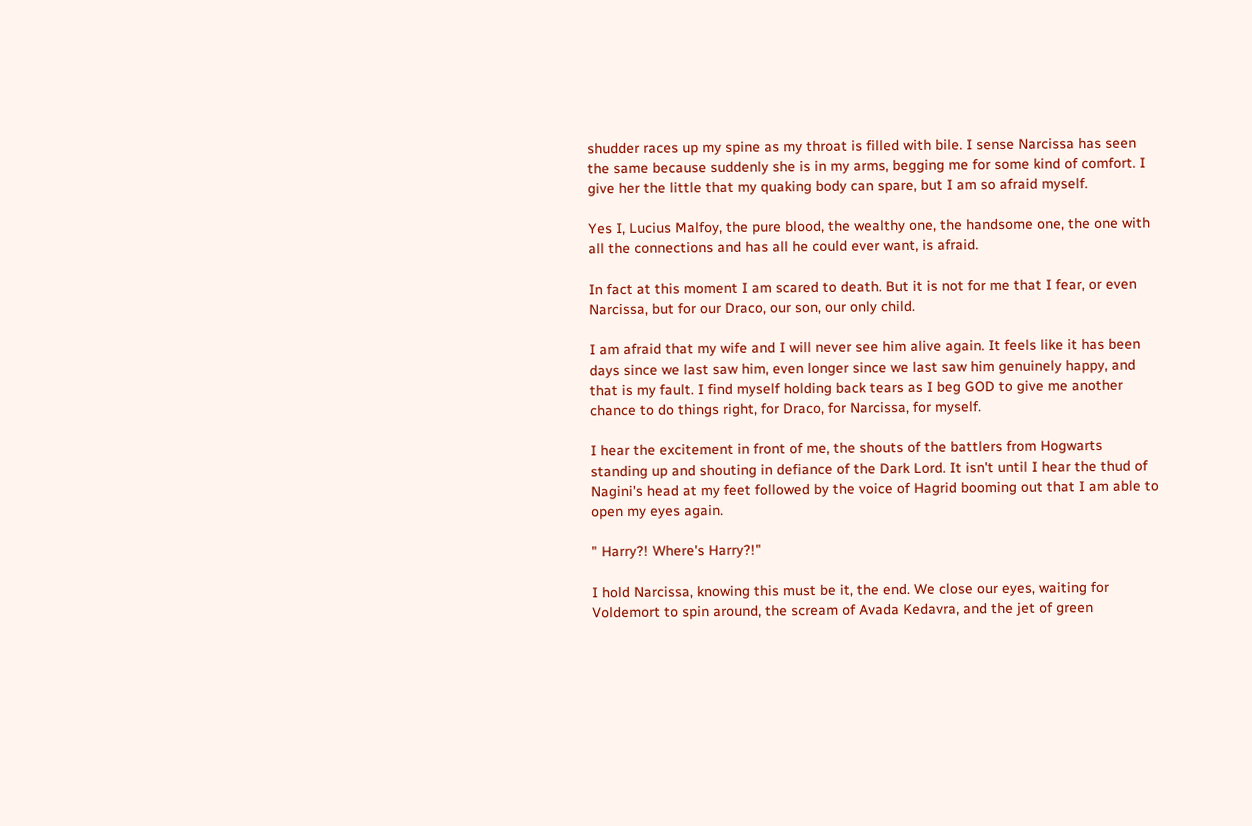shudder races up my spine as my throat is filled with bile. I sense Narcissa has seen the same because suddenly she is in my arms, begging me for some kind of comfort. I give her the little that my quaking body can spare, but I am so afraid myself.

Yes I, Lucius Malfoy, the pure blood, the wealthy one, the handsome one, the one with all the connections and has all he could ever want, is afraid.

In fact at this moment I am scared to death. But it is not for me that I fear, or even Narcissa, but for our Draco, our son, our only child.

I am afraid that my wife and I will never see him alive again. It feels like it has been days since we last saw him, even longer since we last saw him genuinely happy, and that is my fault. I find myself holding back tears as I beg GOD to give me another chance to do things right, for Draco, for Narcissa, for myself.

I hear the excitement in front of me, the shouts of the battlers from Hogwarts standing up and shouting in defiance of the Dark Lord. It isn't until I hear the thud of Nagini's head at my feet followed by the voice of Hagrid booming out that I am able to open my eyes again.

" Harry?! Where's Harry?!"

I hold Narcissa, knowing this must be it, the end. We close our eyes, waiting for Voldemort to spin around, the scream of Avada Kedavra, and the jet of green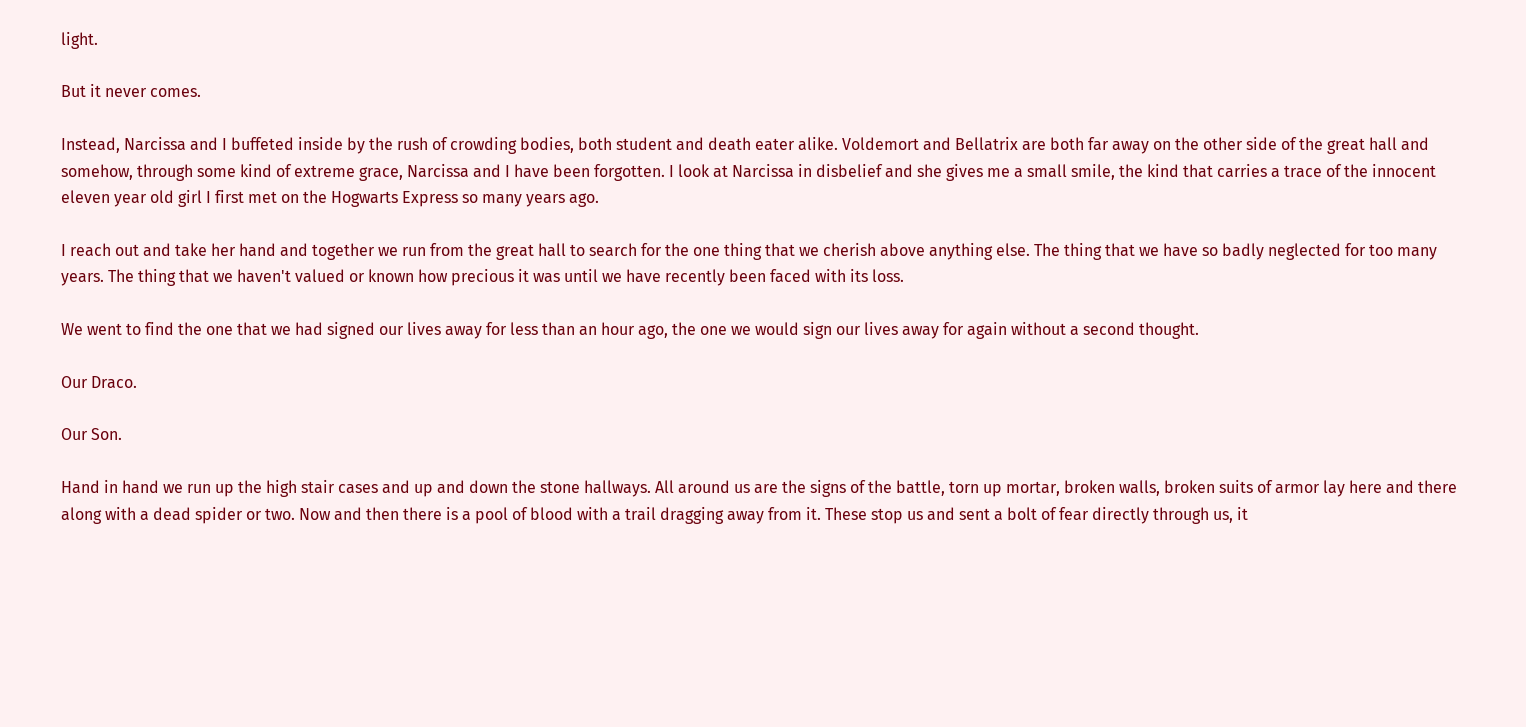light.

But it never comes.

Instead, Narcissa and I buffeted inside by the rush of crowding bodies, both student and death eater alike. Voldemort and Bellatrix are both far away on the other side of the great hall and somehow, through some kind of extreme grace, Narcissa and I have been forgotten. I look at Narcissa in disbelief and she gives me a small smile, the kind that carries a trace of the innocent eleven year old girl I first met on the Hogwarts Express so many years ago.

I reach out and take her hand and together we run from the great hall to search for the one thing that we cherish above anything else. The thing that we have so badly neglected for too many years. The thing that we haven't valued or known how precious it was until we have recently been faced with its loss.

We went to find the one that we had signed our lives away for less than an hour ago, the one we would sign our lives away for again without a second thought.

Our Draco.

Our Son.

Hand in hand we run up the high stair cases and up and down the stone hallways. All around us are the signs of the battle, torn up mortar, broken walls, broken suits of armor lay here and there along with a dead spider or two. Now and then there is a pool of blood with a trail dragging away from it. These stop us and sent a bolt of fear directly through us, it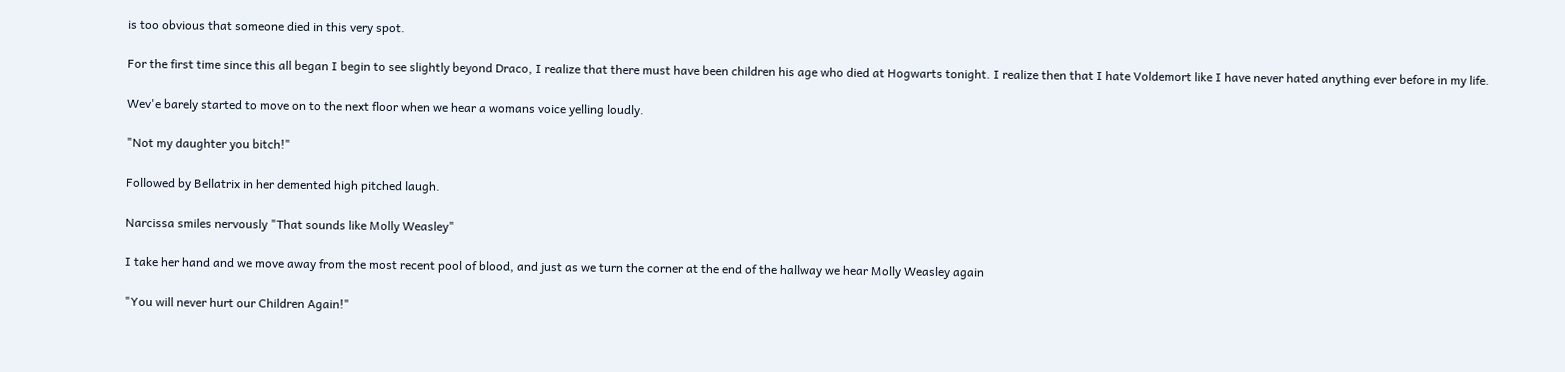is too obvious that someone died in this very spot.

For the first time since this all began I begin to see slightly beyond Draco, I realize that there must have been children his age who died at Hogwarts tonight. I realize then that I hate Voldemort like I have never hated anything ever before in my life.

Wev'e barely started to move on to the next floor when we hear a womans voice yelling loudly.

"Not my daughter you bitch!"

Followed by Bellatrix in her demented high pitched laugh.

Narcissa smiles nervously "That sounds like Molly Weasley"

I take her hand and we move away from the most recent pool of blood, and just as we turn the corner at the end of the hallway we hear Molly Weasley again

"You will never hurt our Children Again!"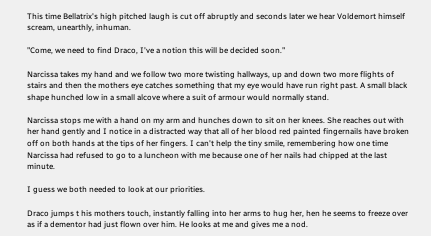This time Bellatrix's high pitched laugh is cut off abruptly and seconds later we hear Voldemort himself scream, unearthly, inhuman.

"Come, we need to find Draco, I've a notion this will be decided soon."

Narcissa takes my hand and we follow two more twisting hallways, up and down two more flights of stairs and then the mothers eye catches something that my eye would have run right past. A small black shape hunched low in a small alcove where a suit of armour would normally stand.

Narcissa stops me with a hand on my arm and hunches down to sit on her knees. She reaches out with her hand gently and I notice in a distracted way that all of her blood red painted fingernails have broken off on both hands at the tips of her fingers. I can't help the tiny smile, remembering how one time Narcissa had refused to go to a luncheon with me because one of her nails had chipped at the last minute.

I guess we both needed to look at our priorities.

Draco jumps t his mothers touch, instantly falling into her arms to hug her, hen he seems to freeze over as if a dementor had just flown over him. He looks at me and gives me a nod.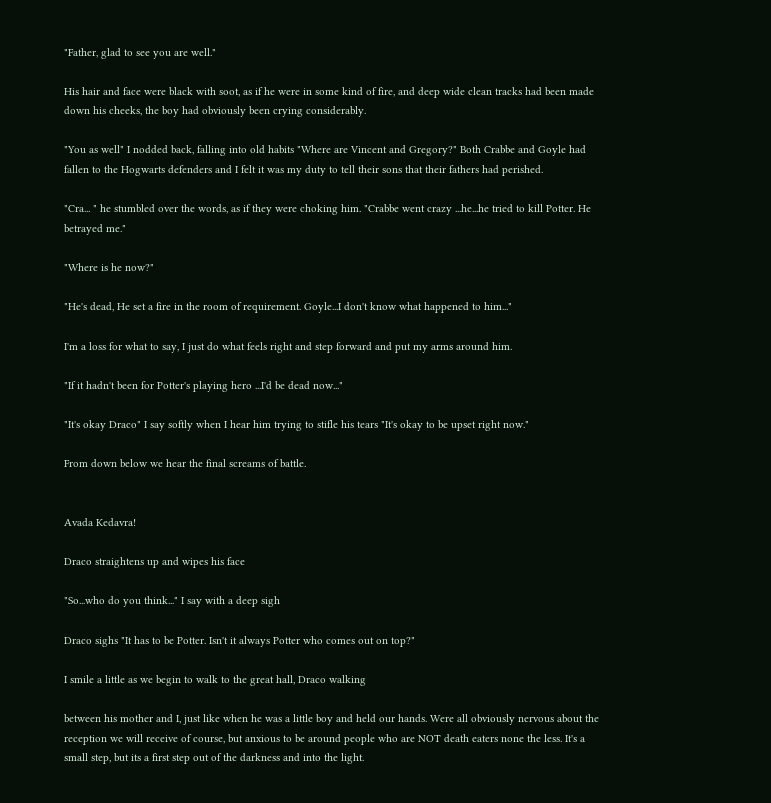"Father, glad to see you are well."

His hair and face were black with soot, as if he were in some kind of fire, and deep wide clean tracks had been made down his cheeks, the boy had obviously been crying considerably.

"You as well" I nodded back, falling into old habits "Where are Vincent and Gregory?" Both Crabbe and Goyle had fallen to the Hogwarts defenders and I felt it was my duty to tell their sons that their fathers had perished.

"Cra... " he stumbled over the words, as if they were choking him. "Crabbe went crazy ...he...he tried to kill Potter. He betrayed me."

"Where is he now?"

"He's dead, He set a fire in the room of requirement. Goyle...I don't know what happened to him..."

I'm a loss for what to say, I just do what feels right and step forward and put my arms around him.

"If it hadn't been for Potter's playing hero ...I'd be dead now..."

"It's okay Draco" I say softly when I hear him trying to stifle his tears "It's okay to be upset right now."

From down below we hear the final screams of battle.


Avada Kedavra!

Draco straightens up and wipes his face

"So...who do you think..." I say with a deep sigh

Draco sighs "It has to be Potter. Isn't it always Potter who comes out on top?"

I smile a little as we begin to walk to the great hall, Draco walking

between his mother and I, just like when he was a little boy and held our hands. Were all obviously nervous about the reception we will receive of course, but anxious to be around people who are NOT death eaters none the less. It's a small step, but its a first step out of the darkness and into the light.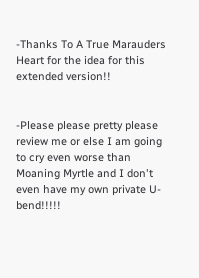-Thanks To A True Marauders Heart for the idea for this extended version!!


-Please please pretty please review me or else I am going to cry even worse than Moaning Myrtle and I don't even have my own private U-bend!!!!!